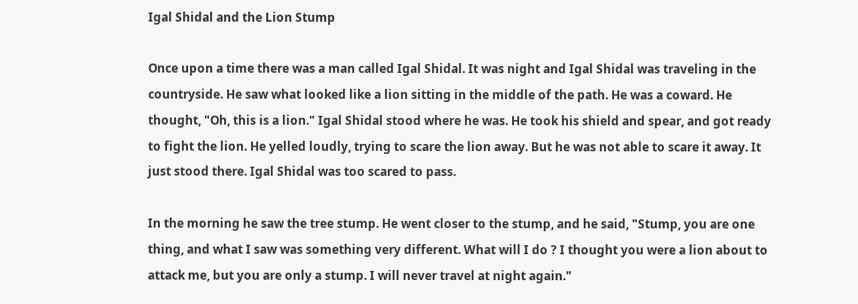Igal Shidal and the Lion Stump

Once upon a time there was a man called Igal Shidal. It was night and Igal Shidal was traveling in the countryside. He saw what looked like a lion sitting in the middle of the path. He was a coward. He thought, "Oh, this is a lion." Igal Shidal stood where he was. He took his shield and spear, and got ready to fight the lion. He yelled loudly, trying to scare the lion away. But he was not able to scare it away. It just stood there. Igal Shidal was too scared to pass.

In the morning he saw the tree stump. He went closer to the stump, and he said, "Stump, you are one thing, and what I saw was something very different. What will I do ? I thought you were a lion about to attack me, but you are only a stump. I will never travel at night again."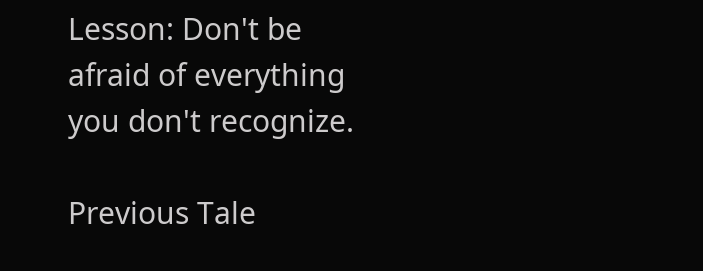Lesson: Don't be afraid of everything you don't recognize.

Previous Tale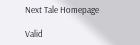Next Tale Homepage

Valid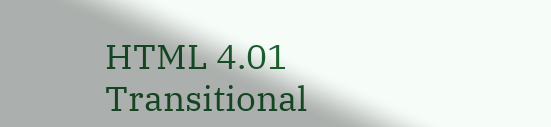HTML 4.01 Transitional